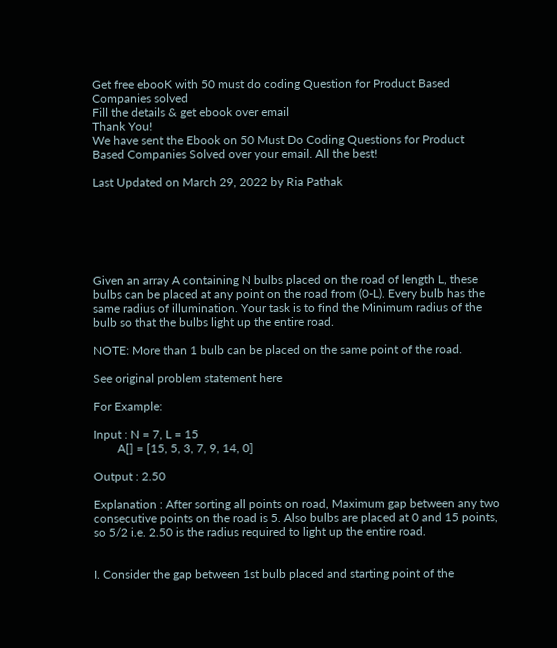Get free ebooK with 50 must do coding Question for Product Based Companies solved
Fill the details & get ebook over email
Thank You!
We have sent the Ebook on 50 Must Do Coding Questions for Product Based Companies Solved over your email. All the best!

Last Updated on March 29, 2022 by Ria Pathak






Given an array A containing N bulbs placed on the road of length L, these bulbs can be placed at any point on the road from (0-L). Every bulb has the same radius of illumination. Your task is to find the Minimum radius of the bulb so that the bulbs light up the entire road.

NOTE: More than 1 bulb can be placed on the same point of the road.

See original problem statement here

For Example:

Input : N = 7, L = 15
        A[] = [15, 5, 3, 7, 9, 14, 0]

Output : 2.50

Explanation : After sorting all points on road, Maximum gap between any two consecutive points on the road is 5. Also bulbs are placed at 0 and 15 points, so 5/2 i.e. 2.50 is the radius required to light up the entire road.


I. Consider the gap between 1st bulb placed and starting point of the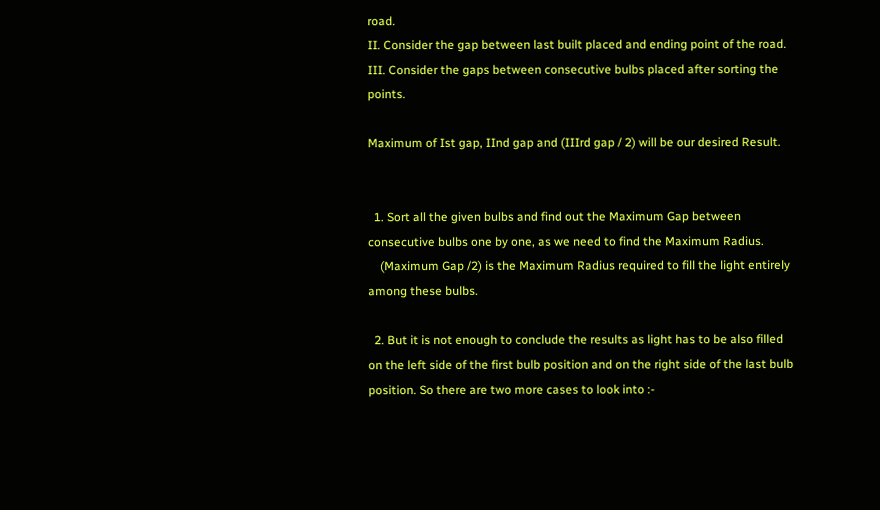road.
II. Consider the gap between last built placed and ending point of the road.
III. Consider the gaps between consecutive bulbs placed after sorting the points.

Maximum of Ist gap, IInd gap and (IIIrd gap / 2) will be our desired Result.


  1. Sort all the given bulbs and find out the Maximum Gap between consecutive bulbs one by one, as we need to find the Maximum Radius.
    (Maximum Gap /2) is the Maximum Radius required to fill the light entirely among these bulbs.

  2. But it is not enough to conclude the results as light has to be also filled on the left side of the first bulb position and on the right side of the last bulb position. So there are two more cases to look into :-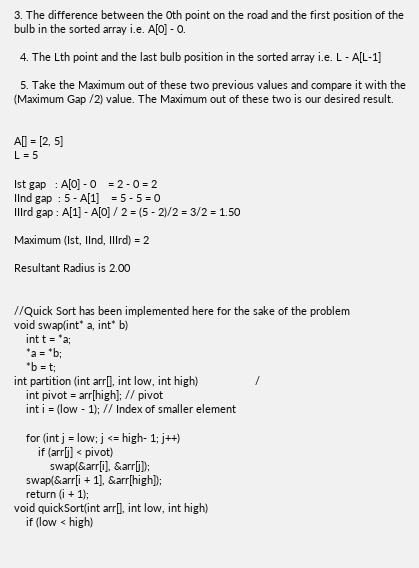3. The difference between the 0th point on the road and the first position of the bulb in the sorted array i.e. A[0] - 0.

  4. The Lth point and the last bulb position in the sorted array i.e. L - A[L-1]

  5. Take the Maximum out of these two previous values and compare it with the (Maximum Gap /2) value. The Maximum out of these two is our desired result.


A[] = [2, 5]
L = 5

Ist gap   : A[0] - 0    = 2 - 0 = 2
IInd gap  : 5 - A[1]    = 5 - 5 = 0
IIIrd gap : A[1] - A[0] / 2 = (5 - 2)/2 = 3/2 = 1.50

Maximum (Ist, IInd, IIIrd) = 2

Resultant Radius is 2.00


//Quick Sort has been implemented here for the sake of the problem
void swap(int* a, int* b)
    int t = *a;
    *a = *b;
    *b = t;
int partition (int arr[], int low, int high)                   /
    int pivot = arr[high]; // pivot
    int i = (low - 1); // Index of smaller element

    for (int j = low; j <= high- 1; j++)
        if (arr[j] < pivot)
            swap(&arr[i], &arr[j]);
    swap(&arr[i + 1], &arr[high]);
    return (i + 1);
void quickSort(int arr[], int low, int high)
    if (low < high)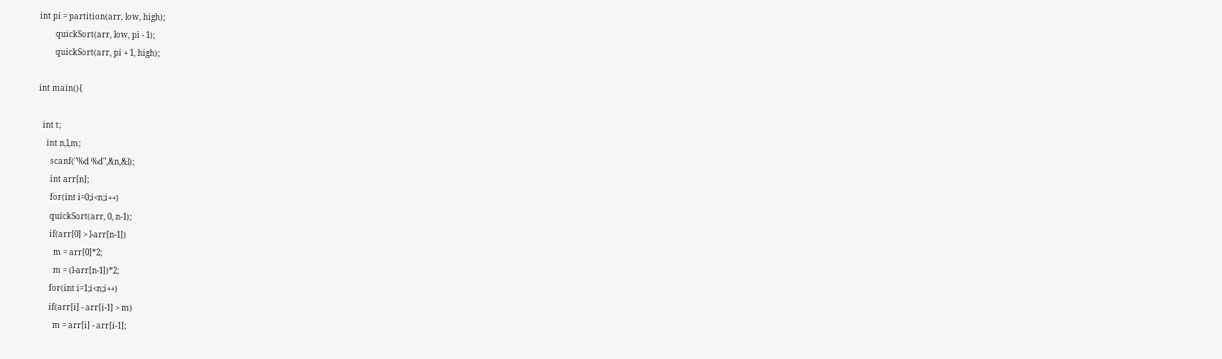int pi = partition(arr, low, high);
        quickSort(arr, low, pi - 1);
        quickSort(arr, pi + 1, high);

int main(){

  int t;
    int n,l,m;
      scanf("%d %d",&n,&l);
      int arr[n];
      for(int i=0;i<n;i++)
      quickSort(arr, 0, n-1);
      if(arr[0] > l-arr[n-1])
        m = arr[0]*2;
        m = (l-arr[n-1])*2;
      for(int i=1;i<n;i++)
      if(arr[i] - arr[i-1] > m)
        m = arr[i] - arr[i-1];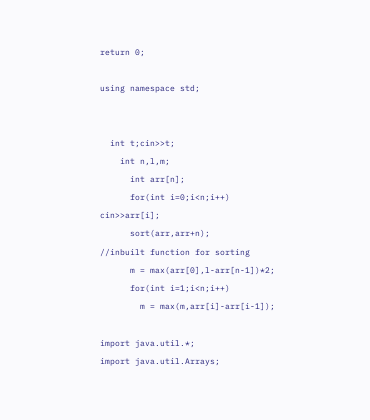return 0;

using namespace std;


  int t;cin>>t;
    int n,l,m;
      int arr[n];
      for(int i=0;i<n;i++) cin>>arr[i];
      sort(arr,arr+n);               //inbuilt function for sorting
      m = max(arr[0],l-arr[n-1])*2;
      for(int i=1;i<n;i++)
        m = max(m,arr[i]-arr[i-1]);

import java.util.*;
import java.util.Arrays;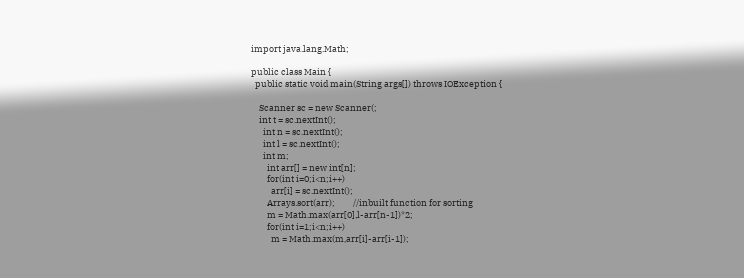import java.lang.Math;

public class Main {
  public static void main(String args[]) throws IOException {

    Scanner sc = new Scanner(;
    int t = sc.nextInt();
      int n = sc.nextInt();
      int l = sc.nextInt();
      int m;
        int arr[] = new int[n];
        for(int i=0;i<n;i++)
          arr[i] = sc.nextInt();
        Arrays.sort(arr);         //inbuilt function for sorting
        m = Math.max(arr[0],l-arr[n-1])*2;
        for(int i=1;i<n;i++)
          m = Math.max(m,arr[i]-arr[i-1]);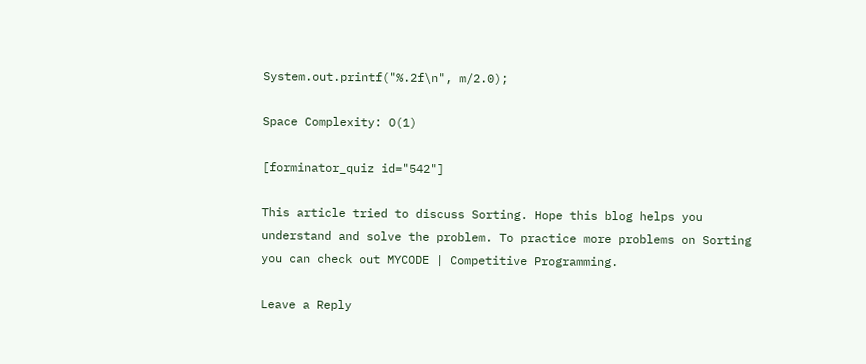System.out.printf("%.2f\n", m/2.0);

Space Complexity: O(1)

[forminator_quiz id="542"]

This article tried to discuss Sorting. Hope this blog helps you understand and solve the problem. To practice more problems on Sorting you can check out MYCODE | Competitive Programming.

Leave a Reply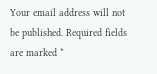Your email address will not be published. Required fields are marked *